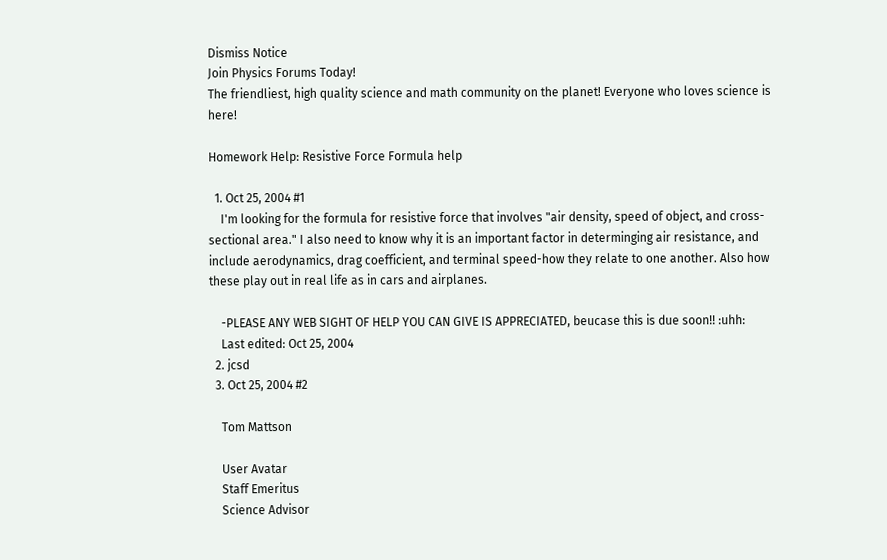Dismiss Notice
Join Physics Forums Today!
The friendliest, high quality science and math community on the planet! Everyone who loves science is here!

Homework Help: Resistive Force Formula help

  1. Oct 25, 2004 #1
    I'm looking for the formula for resistive force that involves "air density, speed of object, and cross-sectional area." I also need to know why it is an important factor in determinging air resistance, and include aerodynamics, drag coefficient, and terminal speed-how they relate to one another. Also how these play out in real life as in cars and airplanes.

    -PLEASE ANY WEB SIGHT OF HELP YOU CAN GIVE IS APPRECIATED, beucase this is due soon!! :uhh:
    Last edited: Oct 25, 2004
  2. jcsd
  3. Oct 25, 2004 #2

    Tom Mattson

    User Avatar
    Staff Emeritus
    Science Advisor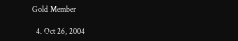Gold Member

  4. Oct 26, 2004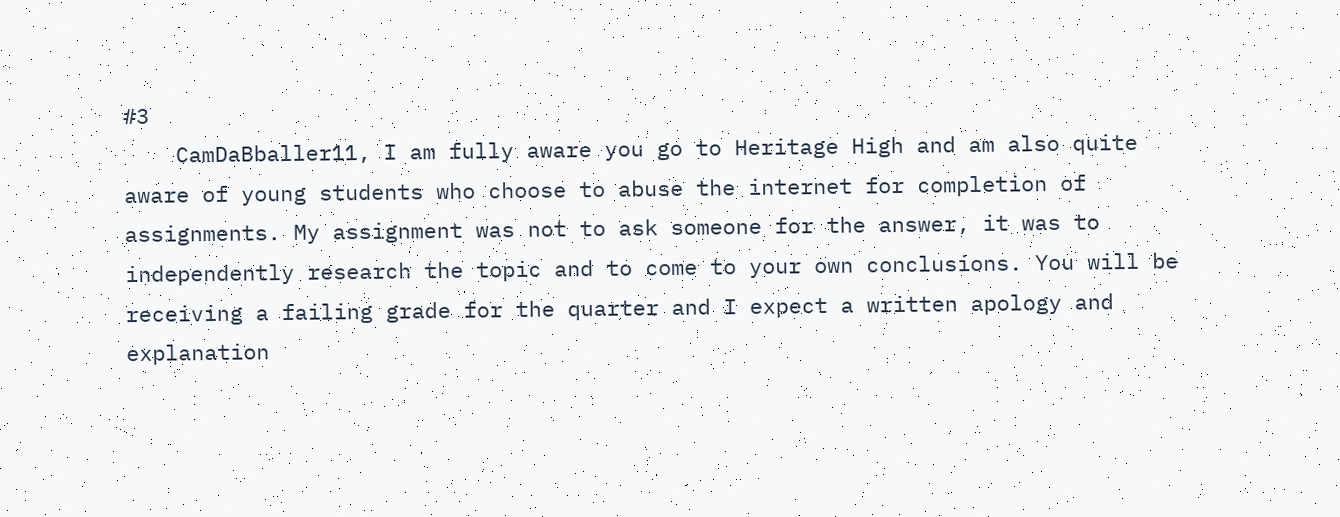#3
    CamDaBballer11, I am fully aware you go to Heritage High and am also quite aware of young students who choose to abuse the internet for completion of assignments. My assignment was not to ask someone for the answer, it was to independently research the topic and to come to your own conclusions. You will be receiving a failing grade for the quarter and I expect a written apology and explanation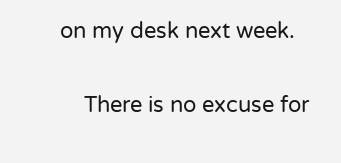on my desk next week.

    There is no excuse for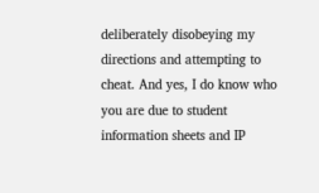deliberately disobeying my directions and attempting to cheat. And yes, I do know who you are due to student information sheets and IP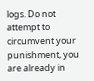logs. Do not attempt to circumvent your punishment, you are already in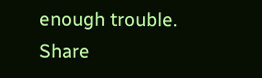enough trouble.
Share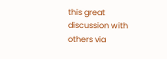this great discussion with others via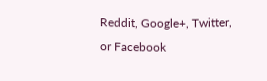Reddit, Google+, Twitter, or Facebook